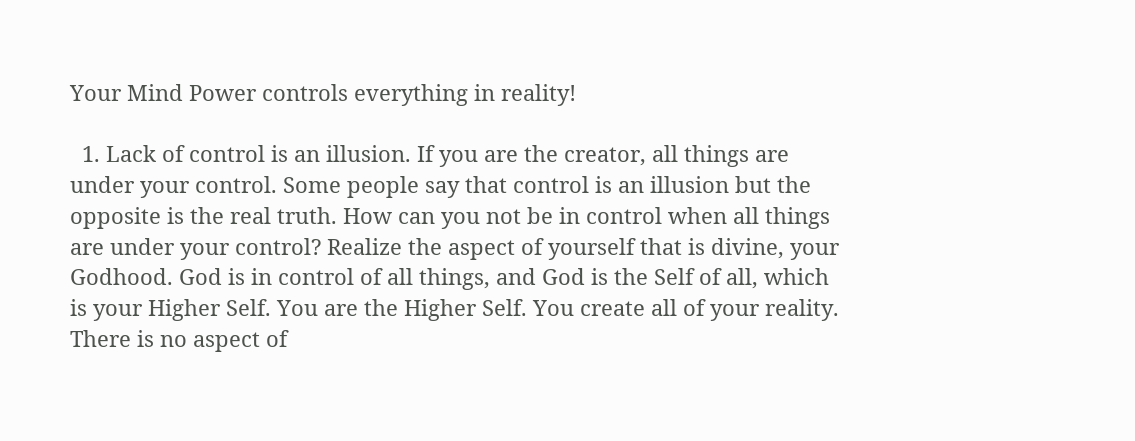Your Mind Power controls everything in reality!

  1. Lack of control is an illusion. If you are the creator, all things are under your control. Some people say that control is an illusion but the opposite is the real truth. How can you not be in control when all things are under your control? Realize the aspect of yourself that is divine, your Godhood. God is in control of all things, and God is the Self of all, which is your Higher Self. You are the Higher Self. You create all of your reality. There is no aspect of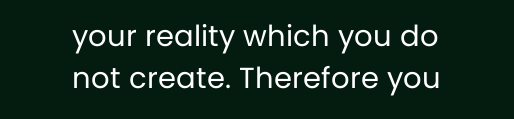your reality which you do not create. Therefore you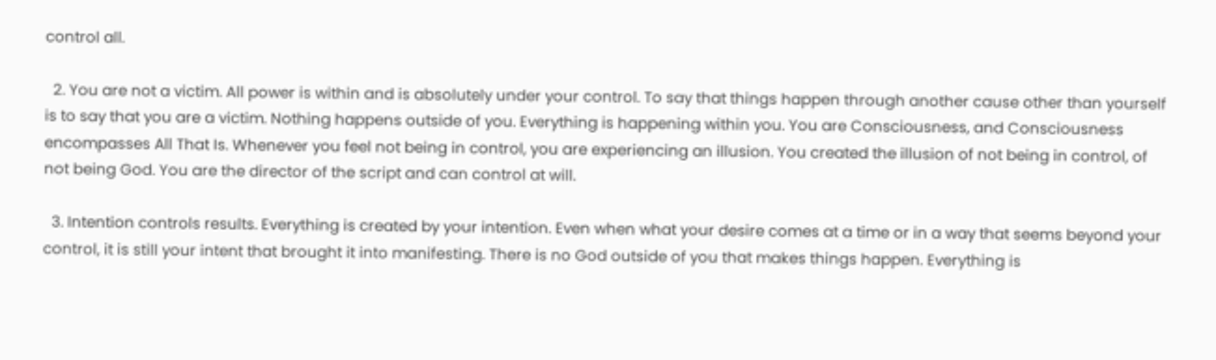control all.

  2. You are not a victim. All power is within and is absolutely under your control. To say that things happen through another cause other than yourself is to say that you are a victim. Nothing happens outside of you. Everything is happening within you. You are Consciousness, and Consciousness encompasses All That Is. Whenever you feel not being in control, you are experiencing an illusion. You created the illusion of not being in control, of not being God. You are the director of the script and can control at will.

  3. Intention controls results. Everything is created by your intention. Even when what your desire comes at a time or in a way that seems beyond your control, it is still your intent that brought it into manifesting. There is no God outside of you that makes things happen. Everything is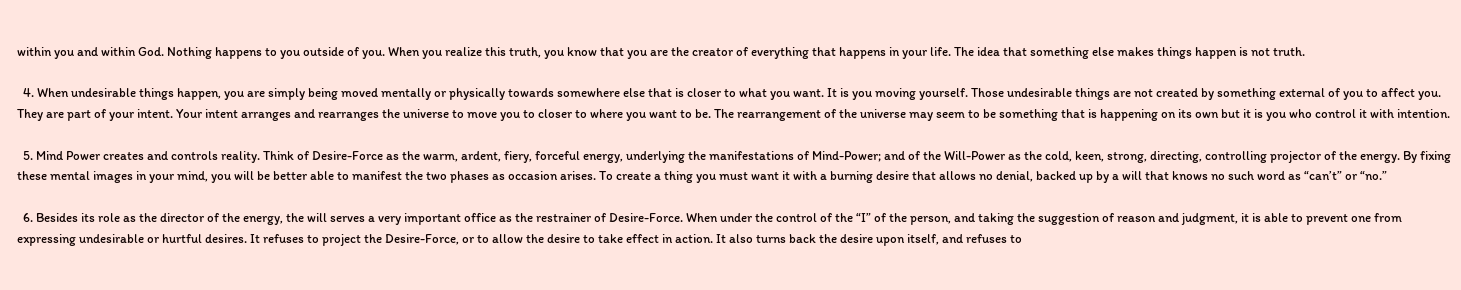within you and within God. Nothing happens to you outside of you. When you realize this truth, you know that you are the creator of everything that happens in your life. The idea that something else makes things happen is not truth.

  4. When undesirable things happen, you are simply being moved mentally or physically towards somewhere else that is closer to what you want. It is you moving yourself. Those undesirable things are not created by something external of you to affect you. They are part of your intent. Your intent arranges and rearranges the universe to move you to closer to where you want to be. The rearrangement of the universe may seem to be something that is happening on its own but it is you who control it with intention.

  5. Mind Power creates and controls reality. Think of Desire-Force as the warm, ardent, fiery, forceful energy, underlying the manifestations of Mind-Power; and of the Will-Power as the cold, keen, strong, directing, controlling projector of the energy. By fixing these mental images in your mind, you will be better able to manifest the two phases as occasion arises. To create a thing you must want it with a burning desire that allows no denial, backed up by a will that knows no such word as “can’t” or “no.”

  6. Besides its role as the director of the energy, the will serves a very important office as the restrainer of Desire-Force. When under the control of the “I” of the person, and taking the suggestion of reason and judgment, it is able to prevent one from expressing undesirable or hurtful desires. It refuses to project the Desire-Force, or to allow the desire to take effect in action. It also turns back the desire upon itself, and refuses to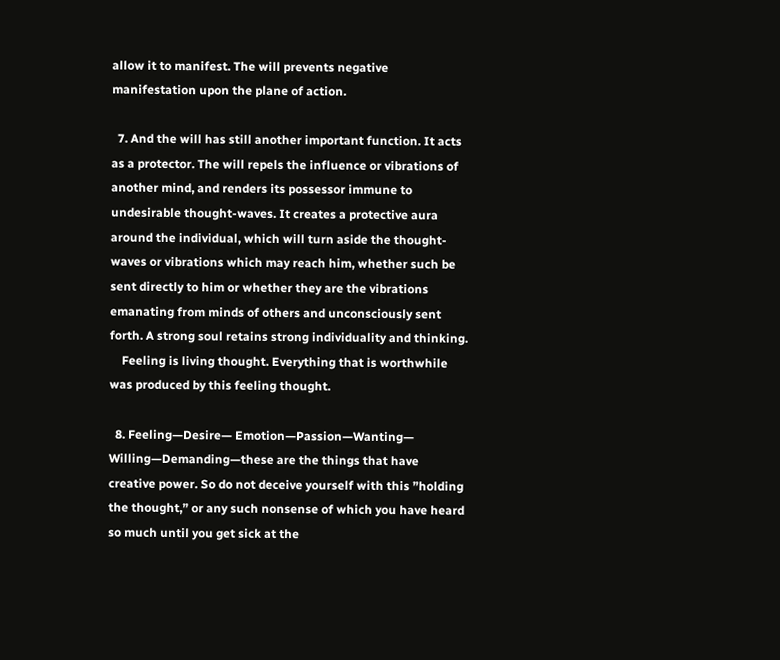allow it to manifest. The will prevents negative manifestation upon the plane of action.

  7. And the will has still another important function. It acts as a protector. The will repels the influence or vibrations of another mind, and renders its possessor immune to undesirable thought-waves. It creates a protective aura around the individual, which will turn aside the thought-waves or vibrations which may reach him, whether such be sent directly to him or whether they are the vibrations emanating from minds of others and unconsciously sent forth. A strong soul retains strong individuality and thinking.
    Feeling is living thought. Everything that is worthwhile was produced by this feeling thought.

  8. Feeling—Desire— Emotion—Passion—Wanting— Willing—Demanding—these are the things that have creative power. So do not deceive yourself with this ”holding the thought,” or any such nonsense of which you have heard so much until you get sick at the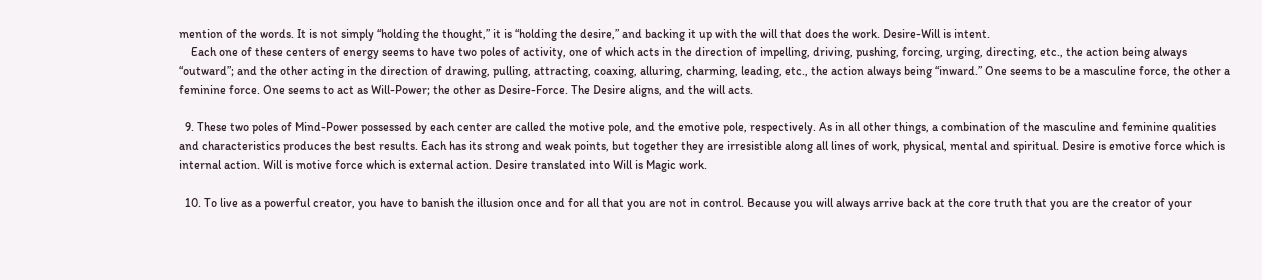mention of the words. It is not simply “holding the thought,” it is “holding the desire,” and backing it up with the will that does the work. Desire-Will is intent.
    Each one of these centers of energy seems to have two poles of activity, one of which acts in the direction of impelling, driving, pushing, forcing, urging, directing, etc., the action being always “outward”; and the other acting in the direction of drawing, pulling, attracting, coaxing, alluring, charming, leading, etc., the action always being “inward.” One seems to be a masculine force, the other a feminine force. One seems to act as Will-Power; the other as Desire-Force. The Desire aligns, and the will acts.

  9. These two poles of Mind-Power possessed by each center are called the motive pole, and the emotive pole, respectively. As in all other things, a combination of the masculine and feminine qualities and characteristics produces the best results. Each has its strong and weak points, but together they are irresistible along all lines of work, physical, mental and spiritual. Desire is emotive force which is internal action. Will is motive force which is external action. Desire translated into Will is Magic work.

  10. To live as a powerful creator, you have to banish the illusion once and for all that you are not in control. Because you will always arrive back at the core truth that you are the creator of your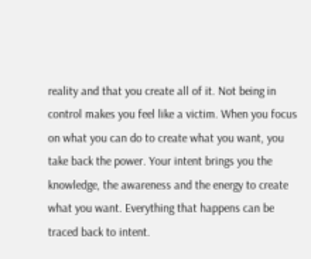reality and that you create all of it. Not being in control makes you feel like a victim. When you focus on what you can do to create what you want, you take back the power. Your intent brings you the knowledge, the awareness and the energy to create what you want. Everything that happens can be traced back to intent.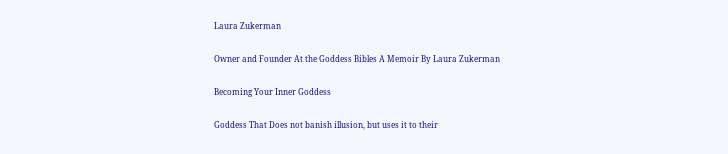Laura Zukerman

Owner and Founder At the Goddess Bibles A Memoir By Laura Zukerman

Becoming Your Inner Goddess

Goddess That Does not banish illusion, but uses it to their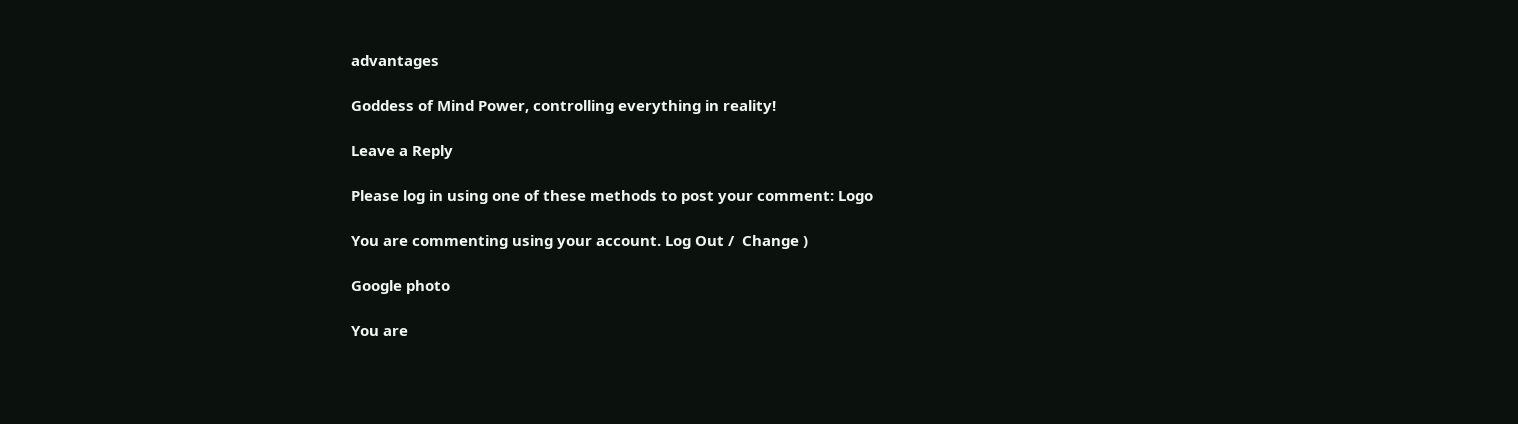advantages

Goddess of Mind Power, controlling everything in reality!

Leave a Reply

Please log in using one of these methods to post your comment: Logo

You are commenting using your account. Log Out /  Change )

Google photo

You are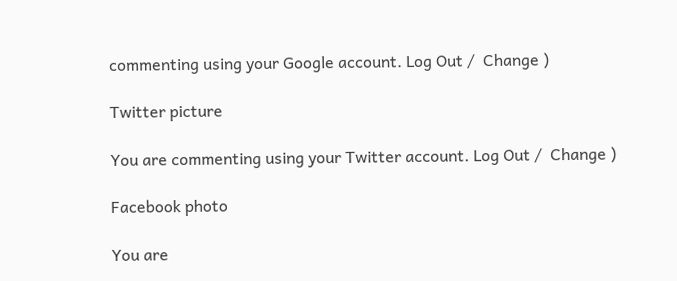commenting using your Google account. Log Out /  Change )

Twitter picture

You are commenting using your Twitter account. Log Out /  Change )

Facebook photo

You are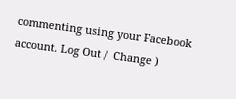commenting using your Facebook account. Log Out /  Change )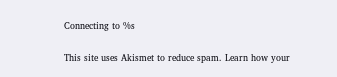Connecting to %s

This site uses Akismet to reduce spam. Learn how your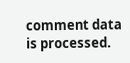comment data is processed.